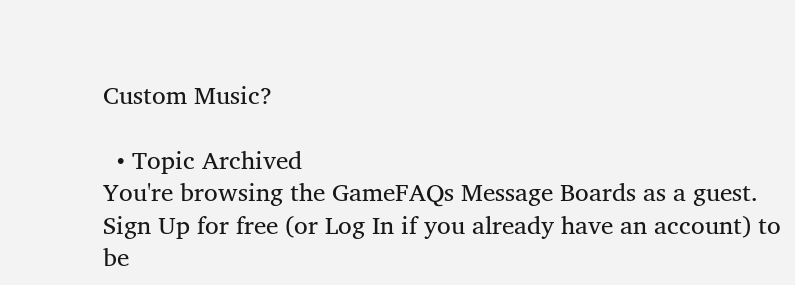Custom Music?

  • Topic Archived
You're browsing the GameFAQs Message Boards as a guest. Sign Up for free (or Log In if you already have an account) to be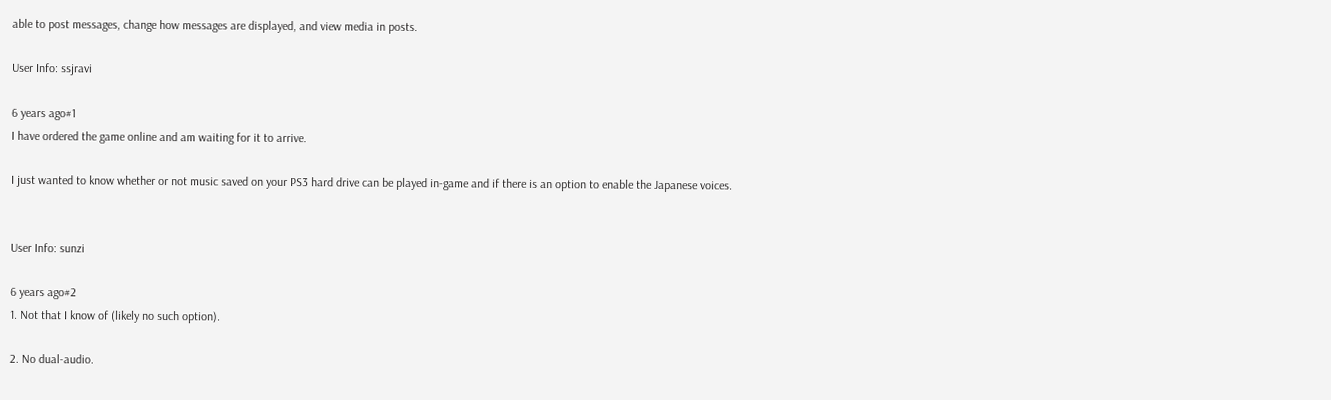able to post messages, change how messages are displayed, and view media in posts.

User Info: ssjravi

6 years ago#1
I have ordered the game online and am waiting for it to arrive.

I just wanted to know whether or not music saved on your PS3 hard drive can be played in-game and if there is an option to enable the Japanese voices.


User Info: sunzi

6 years ago#2
1. Not that I know of (likely no such option).

2. No dual-audio.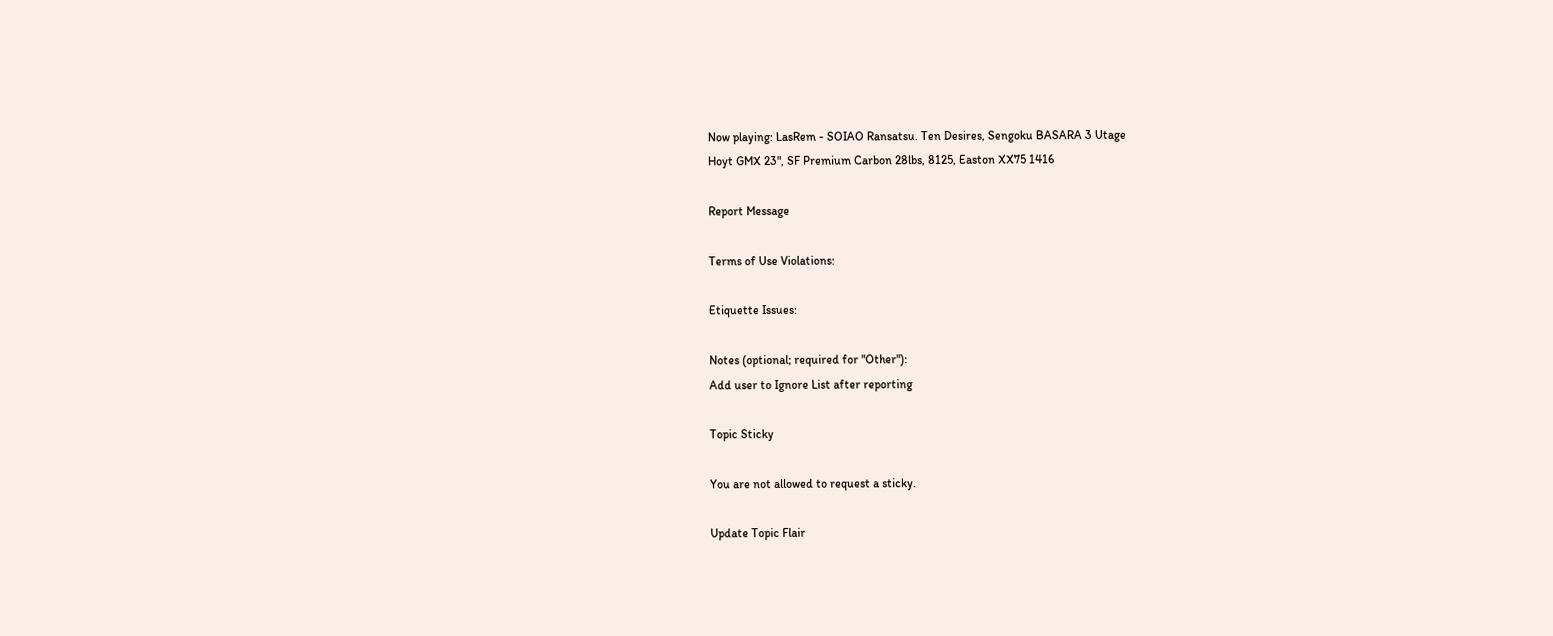Now playing: LasRem - SOIAO Ransatsu. Ten Desires, Sengoku BASARA 3 Utage
Hoyt GMX 23", SF Premium Carbon 28lbs, 8125, Easton XX75 1416

Report Message

Terms of Use Violations:

Etiquette Issues:

Notes (optional; required for "Other"):
Add user to Ignore List after reporting

Topic Sticky

You are not allowed to request a sticky.

Update Topic Flair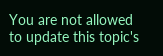You are not allowed to update this topic's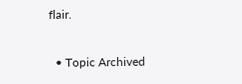flair.

  • Topic Archived